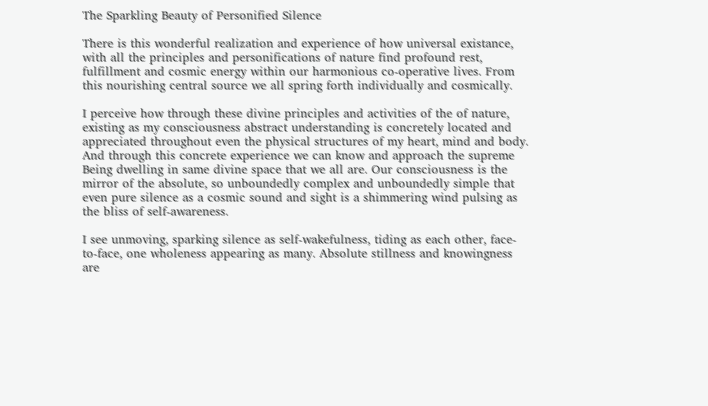The Sparkling Beauty of Personified Silence

There is this wonderful realization and experience of how universal existance, with all the principles and personifications of nature find profound rest, fulfillment and cosmic energy within our harmonious co-operative lives. From this nourishing central source we all spring forth individually and cosmically.

I perceive how through these divine principles and activities of the of nature, existing as my consciousness abstract understanding is concretely located and appreciated throughout even the physical structures of my heart, mind and body. And through this concrete experience we can know and approach the supreme Being dwelling in same divine space that we all are. Our consciousness is the mirror of the absolute, so unboundedly complex and unboundedly simple that even pure silence as a cosmic sound and sight is a shimmering wind pulsing as the bliss of self-awareness.

I see unmoving, sparking silence as self-wakefulness, tiding as each other, face-to-face, one wholeness appearing as many. Absolute stillness and knowingness are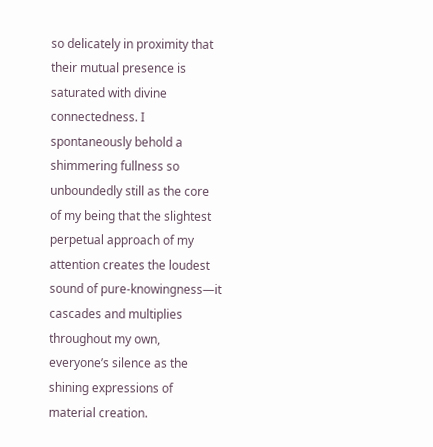so delicately in proximity that their mutual presence is saturated with divine connectedness. I spontaneously behold a shimmering fullness so unboundedly still as the core of my being that the slightest perpetual approach of my attention creates the loudest sound of pure-knowingness—it cascades and multiplies throughout my own, everyone’s silence as the shining expressions of material creation.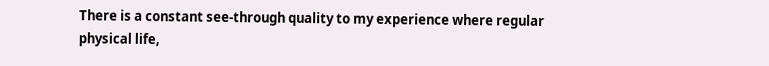There is a constant see-through quality to my experience where regular physical life,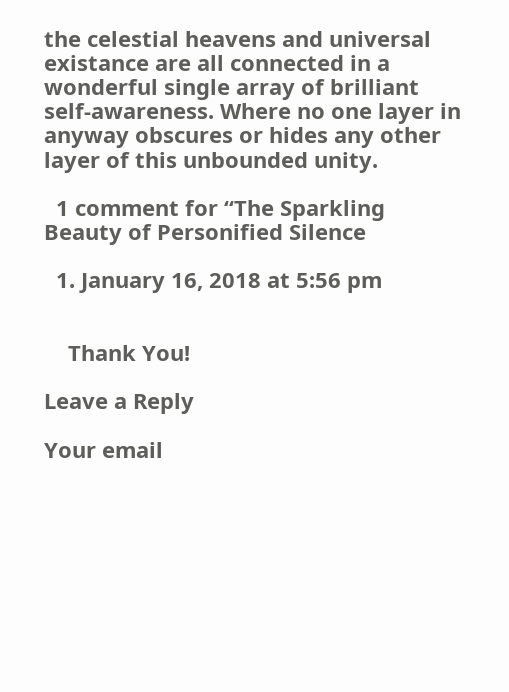the celestial heavens and universal existance are all connected in a wonderful single array of brilliant self-awareness. Where no one layer in anyway obscures or hides any other layer of this unbounded unity.

  1 comment for “The Sparkling Beauty of Personified Silence

  1. January 16, 2018 at 5:56 pm


    Thank You!

Leave a Reply

Your email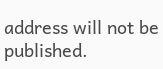address will not be published.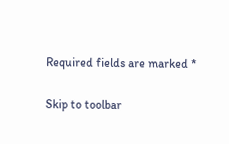Required fields are marked *

Skip to toolbar